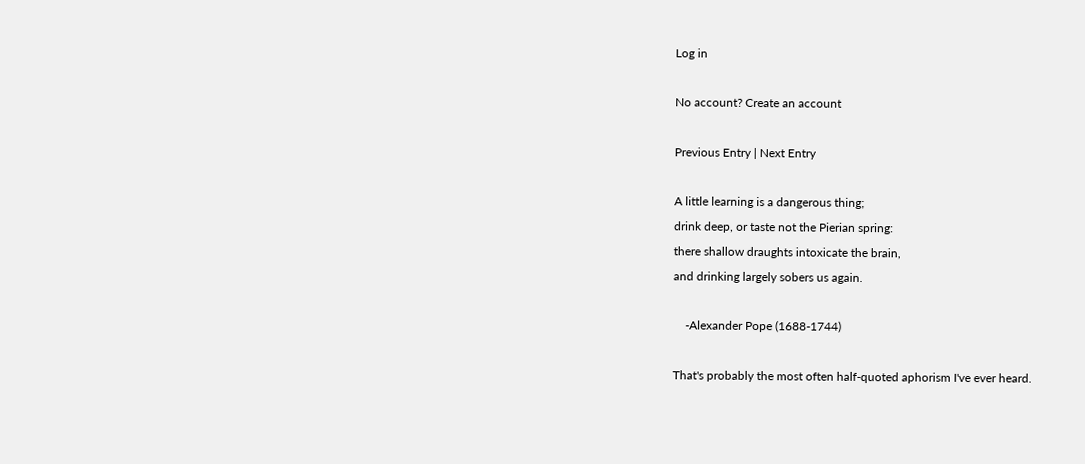Log in

No account? Create an account

Previous Entry | Next Entry

A little learning is a dangerous thing;
drink deep, or taste not the Pierian spring:
there shallow draughts intoxicate the brain,
and drinking largely sobers us again.

    -Alexander Pope (1688-1744)

That's probably the most often half-quoted aphorism I've ever heard.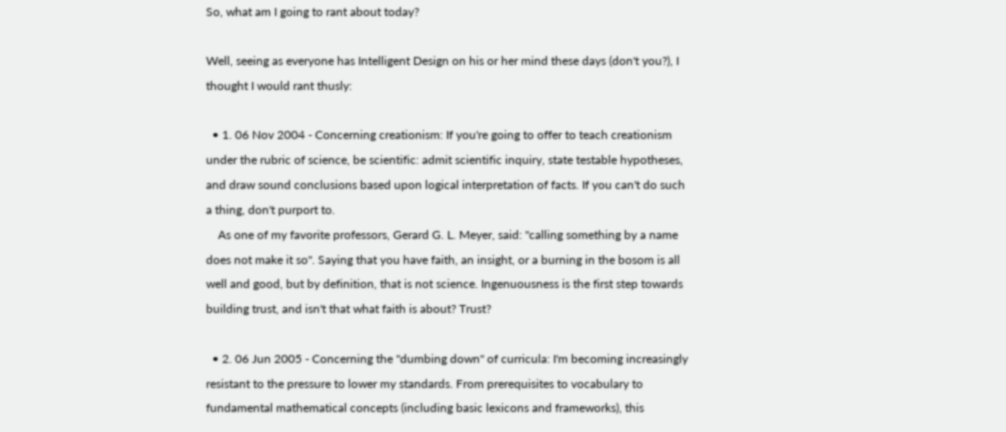So, what am I going to rant about today?

Well, seeing as everyone has Intelligent Design on his or her mind these days (don't you?), I thought I would rant thusly:

  • 1. 06 Nov 2004 - Concerning creationism: If you're going to offer to teach creationism under the rubric of science, be scientific: admit scientific inquiry, state testable hypotheses, and draw sound conclusions based upon logical interpretation of facts. If you can't do such a thing, don't purport to.
    As one of my favorite professors, Gerard G. L. Meyer, said: "calling something by a name does not make it so". Saying that you have faith, an insight, or a burning in the bosom is all well and good, but by definition, that is not science. Ingenuousness is the first step towards building trust, and isn't that what faith is about? Trust?

  • 2. 06 Jun 2005 - Concerning the "dumbing down" of curricula: I'm becoming increasingly resistant to the pressure to lower my standards. From prerequisites to vocabulary to fundamental mathematical concepts (including basic lexicons and frameworks), this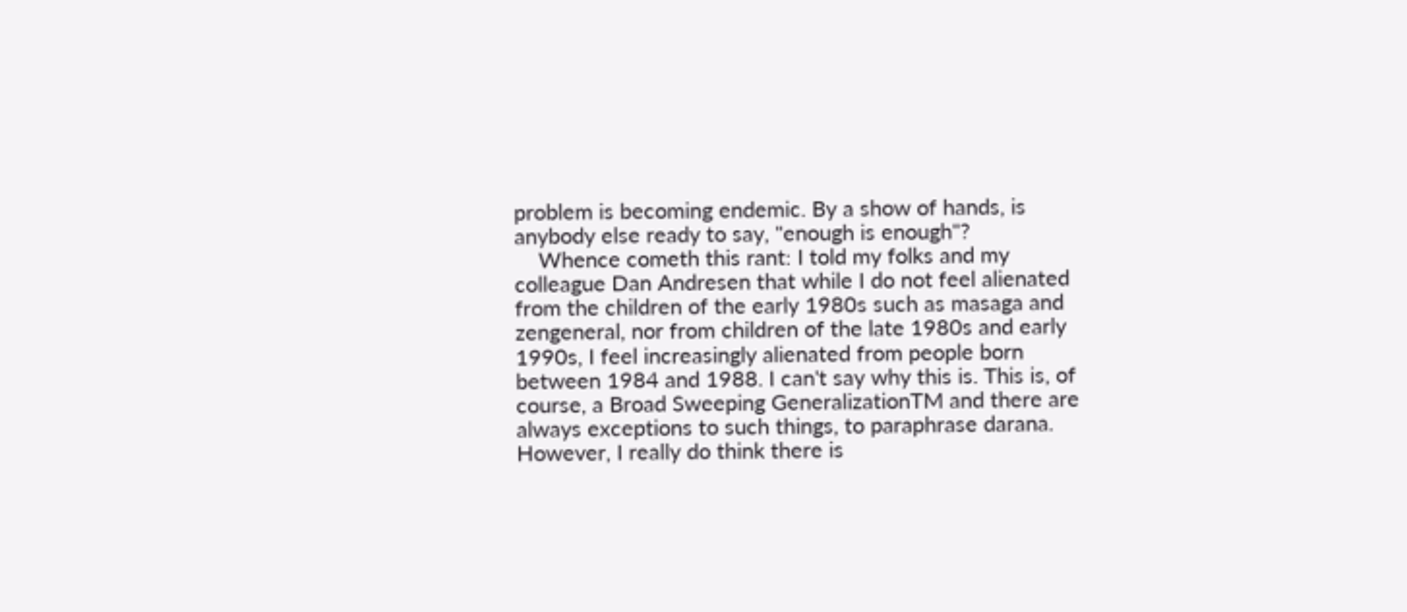problem is becoming endemic. By a show of hands, is anybody else ready to say, "enough is enough"?
    Whence cometh this rant: I told my folks and my colleague Dan Andresen that while I do not feel alienated from the children of the early 1980s such as masaga and zengeneral, nor from children of the late 1980s and early 1990s, I feel increasingly alienated from people born between 1984 and 1988. I can't say why this is. This is, of course, a Broad Sweeping GeneralizationTM and there are always exceptions to such things, to paraphrase darana. However, I really do think there is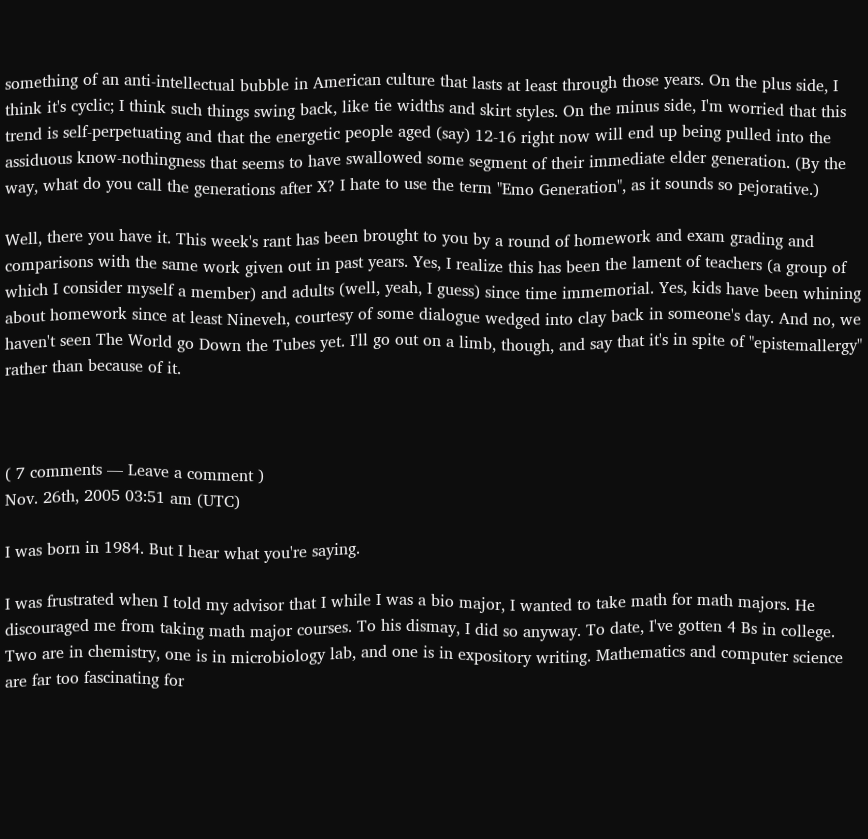something of an anti-intellectual bubble in American culture that lasts at least through those years. On the plus side, I think it's cyclic; I think such things swing back, like tie widths and skirt styles. On the minus side, I'm worried that this trend is self-perpetuating and that the energetic people aged (say) 12-16 right now will end up being pulled into the assiduous know-nothingness that seems to have swallowed some segment of their immediate elder generation. (By the way, what do you call the generations after X? I hate to use the term "Emo Generation", as it sounds so pejorative.)

Well, there you have it. This week's rant has been brought to you by a round of homework and exam grading and comparisons with the same work given out in past years. Yes, I realize this has been the lament of teachers (a group of which I consider myself a member) and adults (well, yeah, I guess) since time immemorial. Yes, kids have been whining about homework since at least Nineveh, courtesy of some dialogue wedged into clay back in someone's day. And no, we haven't seen The World go Down the Tubes yet. I'll go out on a limb, though, and say that it's in spite of "epistemallergy" rather than because of it.



( 7 comments — Leave a comment )
Nov. 26th, 2005 03:51 am (UTC)

I was born in 1984. But I hear what you're saying.

I was frustrated when I told my advisor that I while I was a bio major, I wanted to take math for math majors. He discouraged me from taking math major courses. To his dismay, I did so anyway. To date, I've gotten 4 Bs in college. Two are in chemistry, one is in microbiology lab, and one is in expository writing. Mathematics and computer science are far too fascinating for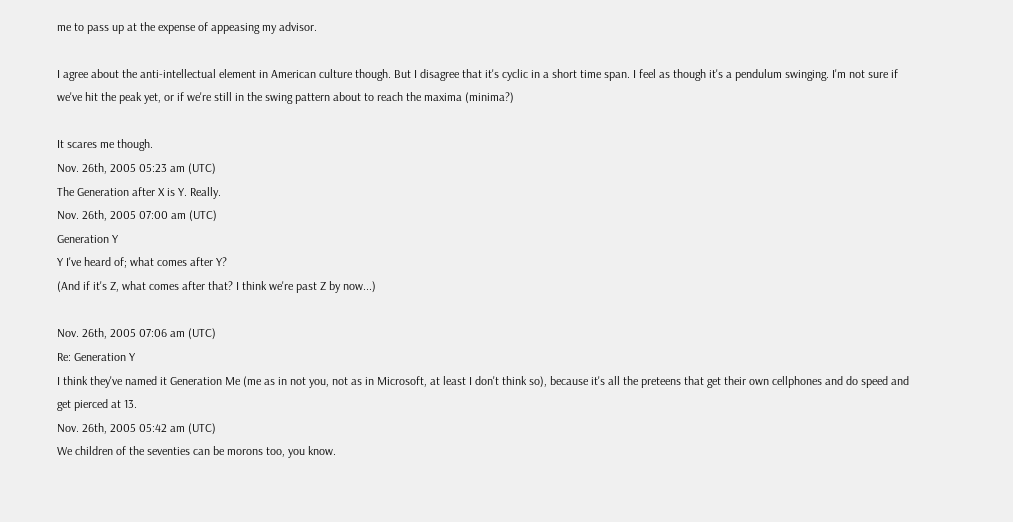me to pass up at the expense of appeasing my advisor.

I agree about the anti-intellectual element in American culture though. But I disagree that it's cyclic in a short time span. I feel as though it's a pendulum swinging. I'm not sure if we've hit the peak yet, or if we're still in the swing pattern about to reach the maxima (minima?)

It scares me though.
Nov. 26th, 2005 05:23 am (UTC)
The Generation after X is Y. Really.
Nov. 26th, 2005 07:00 am (UTC)
Generation Y
Y I've heard of; what comes after Y?
(And if it's Z, what comes after that? I think we're past Z by now...)

Nov. 26th, 2005 07:06 am (UTC)
Re: Generation Y
I think they've named it Generation Me (me as in not you, not as in Microsoft, at least I don't think so), because it's all the preteens that get their own cellphones and do speed and get pierced at 13.
Nov. 26th, 2005 05:42 am (UTC)
We children of the seventies can be morons too, you know.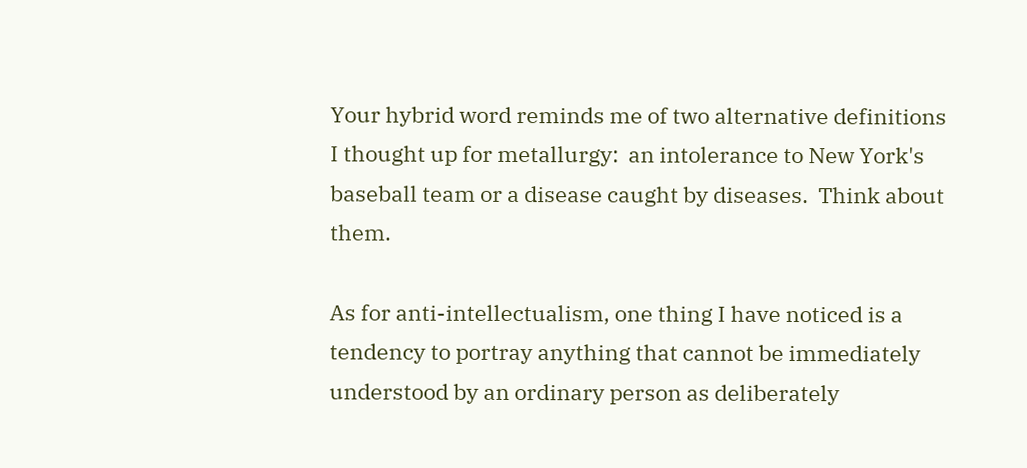Your hybrid word reminds me of two alternative definitions I thought up for metallurgy:  an intolerance to New York's baseball team or a disease caught by diseases.  Think about them.

As for anti-intellectualism, one thing I have noticed is a tendency to portray anything that cannot be immediately understood by an ordinary person as deliberately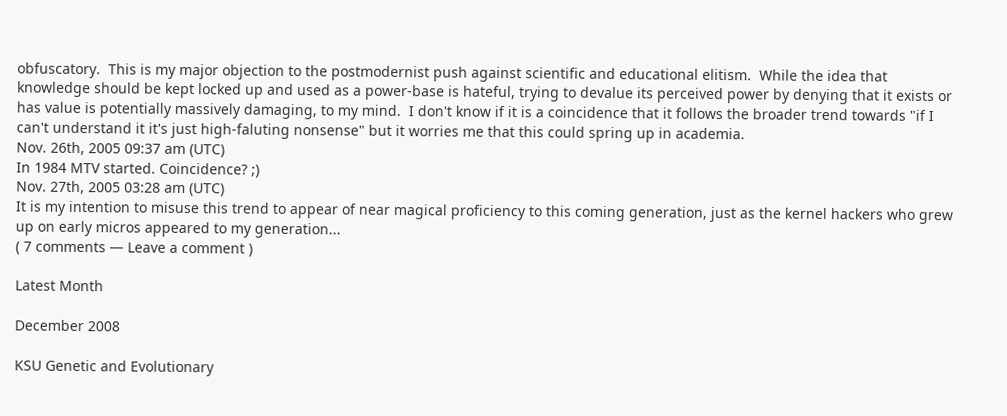obfuscatory.  This is my major objection to the postmodernist push against scientific and educational elitism.  While the idea that knowledge should be kept locked up and used as a power-base is hateful, trying to devalue its perceived power by denying that it exists or has value is potentially massively damaging, to my mind.  I don't know if it is a coincidence that it follows the broader trend towards "if I can't understand it it's just high-faluting nonsense" but it worries me that this could spring up in academia.
Nov. 26th, 2005 09:37 am (UTC)
In 1984 MTV started. Coincidence? ;)
Nov. 27th, 2005 03:28 am (UTC)
It is my intention to misuse this trend to appear of near magical proficiency to this coming generation, just as the kernel hackers who grew up on early micros appeared to my generation...
( 7 comments — Leave a comment )

Latest Month

December 2008

KSU Genetic and Evolutionary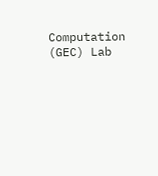Computation (GEC) Lab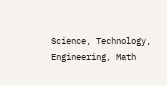Science, Technology, Engineering, Math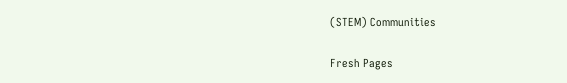(STEM) Communities

Fresh Pages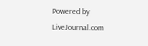Powered by LiveJournal.com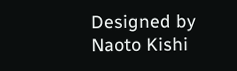Designed by Naoto Kishi